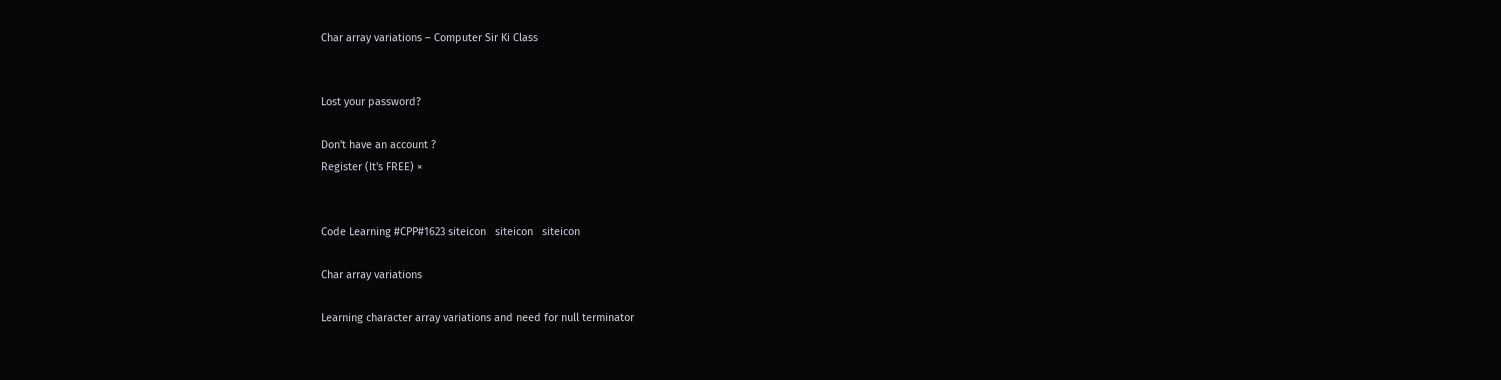Char array variations – Computer Sir Ki Class


Lost your password?

Don't have an account ?
Register (It's FREE) ×


Code Learning #CPP#1623 siteicon   siteicon   siteicon

Char array variations

Learning character array variations and need for null terminator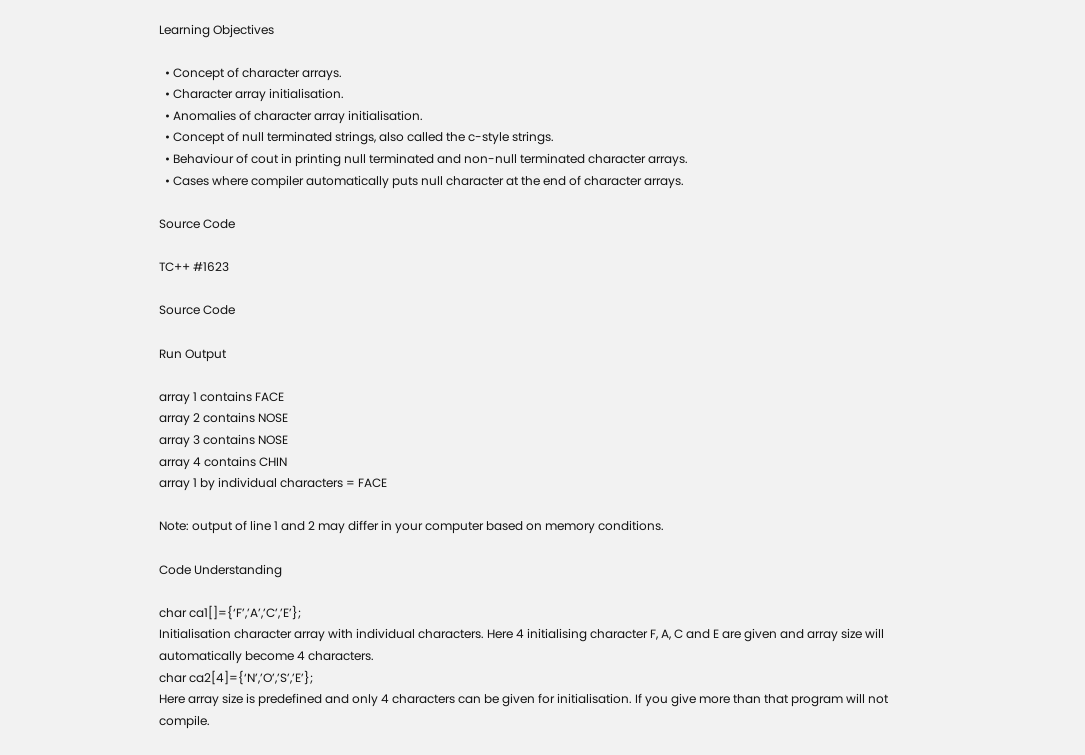Learning Objectives

  • Concept of character arrays.
  • Character array initialisation.
  • Anomalies of character array initialisation.
  • Concept of null terminated strings, also called the c-style strings.
  • Behaviour of cout in printing null terminated and non-null terminated character arrays.
  • Cases where compiler automatically puts null character at the end of character arrays.

Source Code

TC++ #1623

Source Code

Run Output

array 1 contains FACE
array 2 contains NOSE
array 3 contains NOSE
array 4 contains CHIN
array 1 by individual characters = FACE

Note: output of line 1 and 2 may differ in your computer based on memory conditions.

Code Understanding

char ca1[]={‘F’,’A’,’C’,’E’};
Initialisation character array with individual characters. Here 4 initialising character F, A, C and E are given and array size will automatically become 4 characters.
char ca2[4]={‘N’,’O’,’S’,’E’};
Here array size is predefined and only 4 characters can be given for initialisation. If you give more than that program will not compile.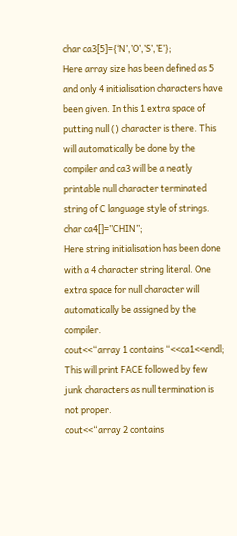char ca3[5]={‘N’,’O’,’S’,’E’};
Here array size has been defined as 5 and only 4 initialisation characters have been given. In this 1 extra space of putting null () character is there. This will automatically be done by the compiler and ca3 will be a neatly printable null character terminated string of C language style of strings.
char ca4[]=”CHIN”;
Here string initialisation has been done with a 4 character string literal. One extra space for null character will automatically be assigned by the compiler.
cout<<“array 1 contains “<<ca1<<endl;
This will print FACE followed by few junk characters as null termination is not proper.
cout<<“array 2 contains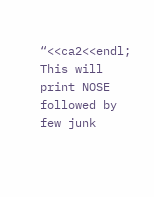“<<ca2<<endl;
This will print NOSE followed by few junk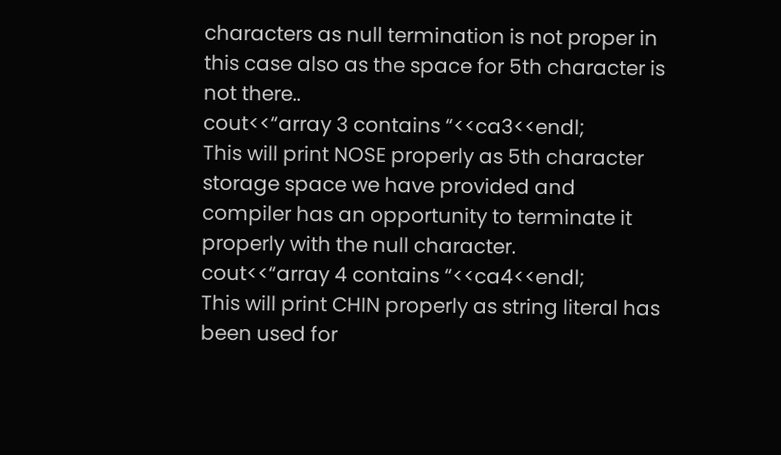characters as null termination is not proper in this case also as the space for 5th character is not there..
cout<<“array 3 contains “<<ca3<<endl;
This will print NOSE properly as 5th character storage space we have provided and compiler has an opportunity to terminate it properly with the null character.
cout<<“array 4 contains “<<ca4<<endl;
This will print CHIN properly as string literal has been used for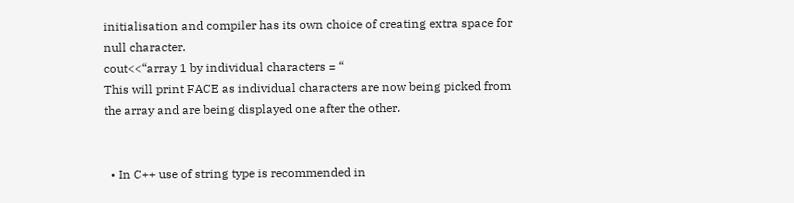initialisation and compiler has its own choice of creating extra space for null character.
cout<<“array 1 by individual characters = “
This will print FACE as individual characters are now being picked from the array and are being displayed one after the other.


  • In C++ use of string type is recommended in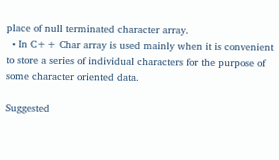place of null terminated character array.
  • In C++ Char array is used mainly when it is convenient to store a series of individual characters for the purpose of some character oriented data.

Suggested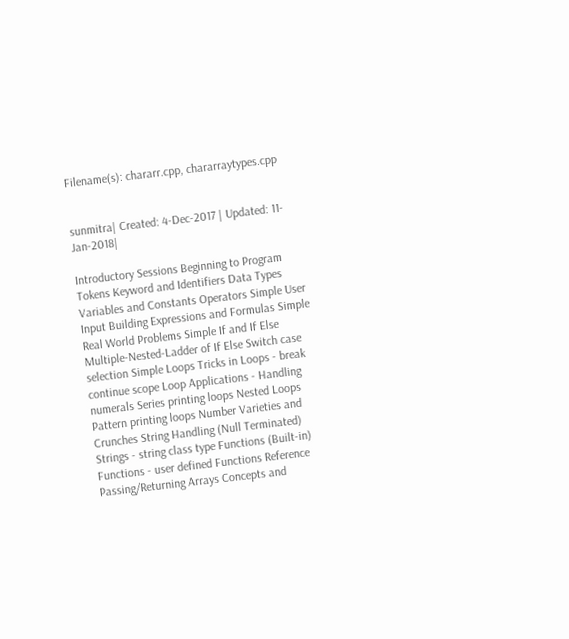Filename(s): chararr.cpp, chararraytypes.cpp


sunmitra| Created: 4-Dec-2017 | Updated: 11-Jan-2018|

Introductory Sessions Beginning to Program Tokens Keyword and Identifiers Data Types Variables and Constants Operators Simple User Input Building Expressions and Formulas Simple Real World Problems Simple If and If Else Multiple-Nested-Ladder of If Else Switch case selection Simple Loops Tricks in Loops - break continue scope Loop Applications - Handling numerals Series printing loops Nested Loops Pattern printing loops Number Varieties and Crunches String Handling (Null Terminated) Strings - string class type Functions (Built-in) Functions - user defined Functions Reference Passing/Returning Arrays Concepts and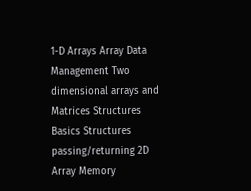1-D Arrays Array Data Management Two dimensional arrays and Matrices Structures Basics Structures passing/returning 2D Array Memory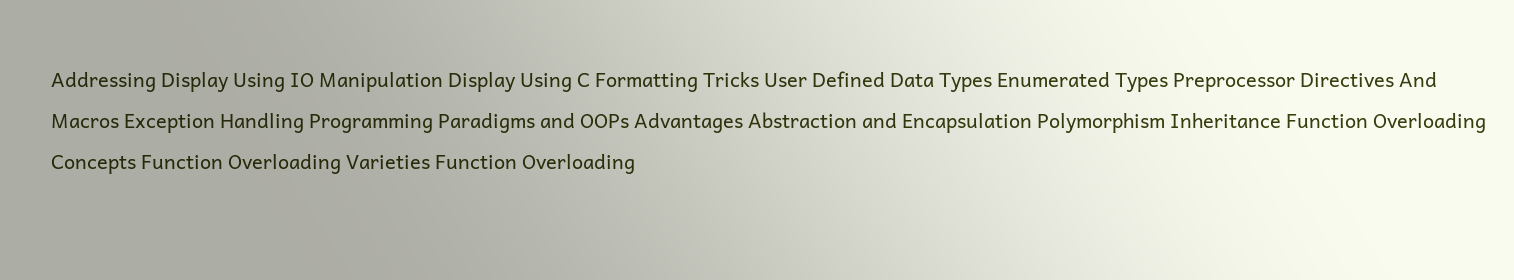Addressing Display Using IO Manipulation Display Using C Formatting Tricks User Defined Data Types Enumerated Types Preprocessor Directives And Macros Exception Handling Programming Paradigms and OOPs Advantages Abstraction and Encapsulation Polymorphism Inheritance Function Overloading Concepts Function Overloading Varieties Function Overloading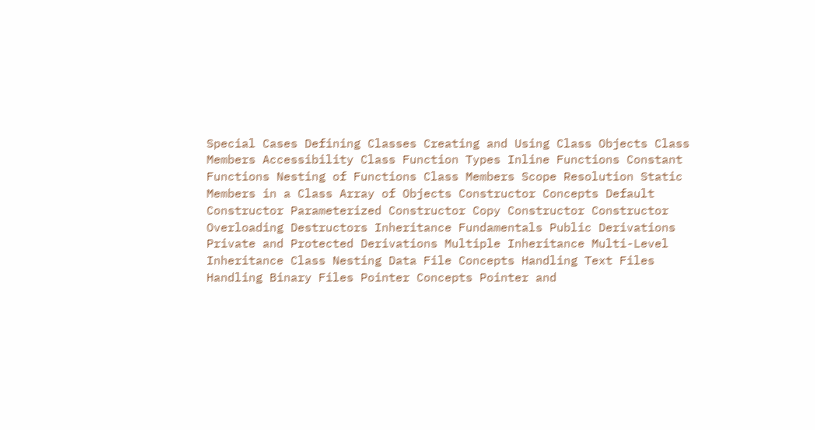Special Cases Defining Classes Creating and Using Class Objects Class Members Accessibility Class Function Types Inline Functions Constant Functions Nesting of Functions Class Members Scope Resolution Static Members in a Class Array of Objects Constructor Concepts Default Constructor Parameterized Constructor Copy Constructor Constructor Overloading Destructors Inheritance Fundamentals Public Derivations Private and Protected Derivations Multiple Inheritance Multi-Level Inheritance Class Nesting Data File Concepts Handling Text Files Handling Binary Files Pointer Concepts Pointer and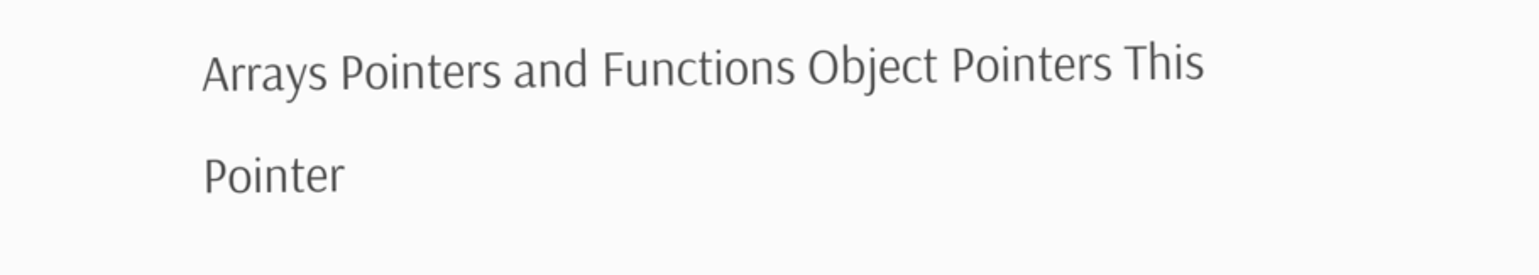Arrays Pointers and Functions Object Pointers This Pointer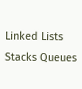Linked Lists Stacks Queues